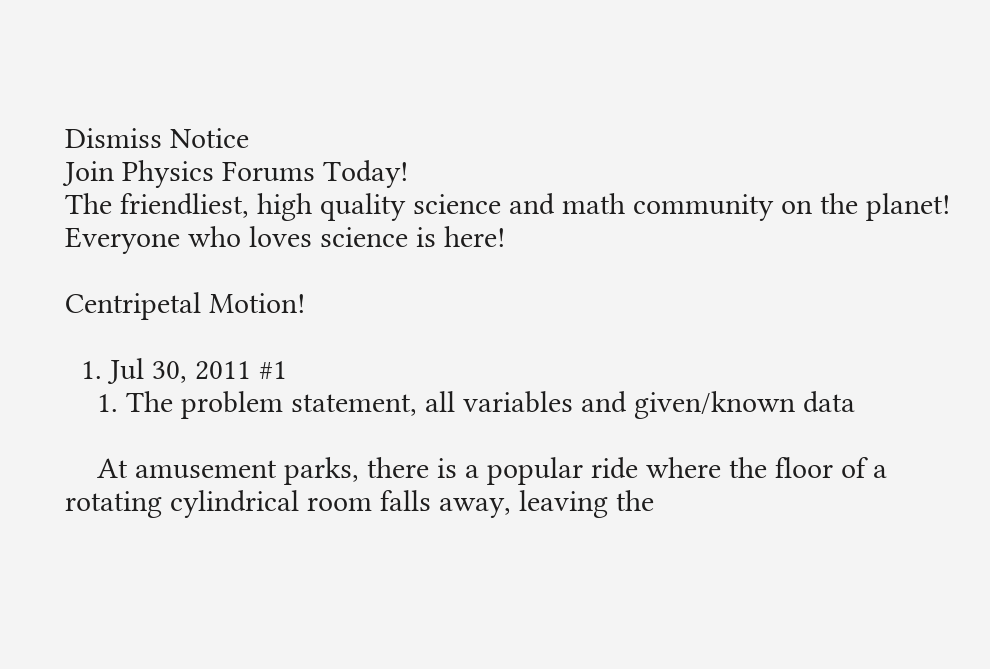Dismiss Notice
Join Physics Forums Today!
The friendliest, high quality science and math community on the planet! Everyone who loves science is here!

Centripetal Motion!

  1. Jul 30, 2011 #1
    1. The problem statement, all variables and given/known data

    At amusement parks, there is a popular ride where the floor of a rotating cylindrical room falls away, leaving the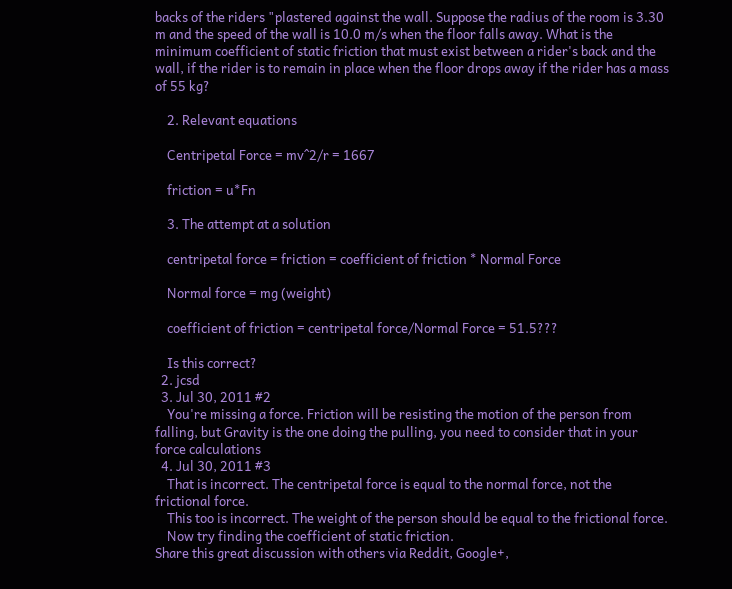backs of the riders "plastered against the wall. Suppose the radius of the room is 3.30 m and the speed of the wall is 10.0 m/s when the floor falls away. What is the minimum coefficient of static friction that must exist between a rider's back and the wall, if the rider is to remain in place when the floor drops away if the rider has a mass of 55 kg?

    2. Relevant equations

    Centripetal Force = mv^2/r = 1667

    friction = u*Fn

    3. The attempt at a solution

    centripetal force = friction = coefficient of friction * Normal Force

    Normal force = mg (weight)

    coefficient of friction = centripetal force/Normal Force = 51.5???

    Is this correct?
  2. jcsd
  3. Jul 30, 2011 #2
    You're missing a force. Friction will be resisting the motion of the person from falling, but Gravity is the one doing the pulling, you need to consider that in your force calculations
  4. Jul 30, 2011 #3
    That is incorrect. The centripetal force is equal to the normal force, not the frictional force.
    This too is incorrect. The weight of the person should be equal to the frictional force.
    Now try finding the coefficient of static friction.
Share this great discussion with others via Reddit, Google+,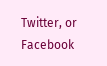Twitter, or Facebook